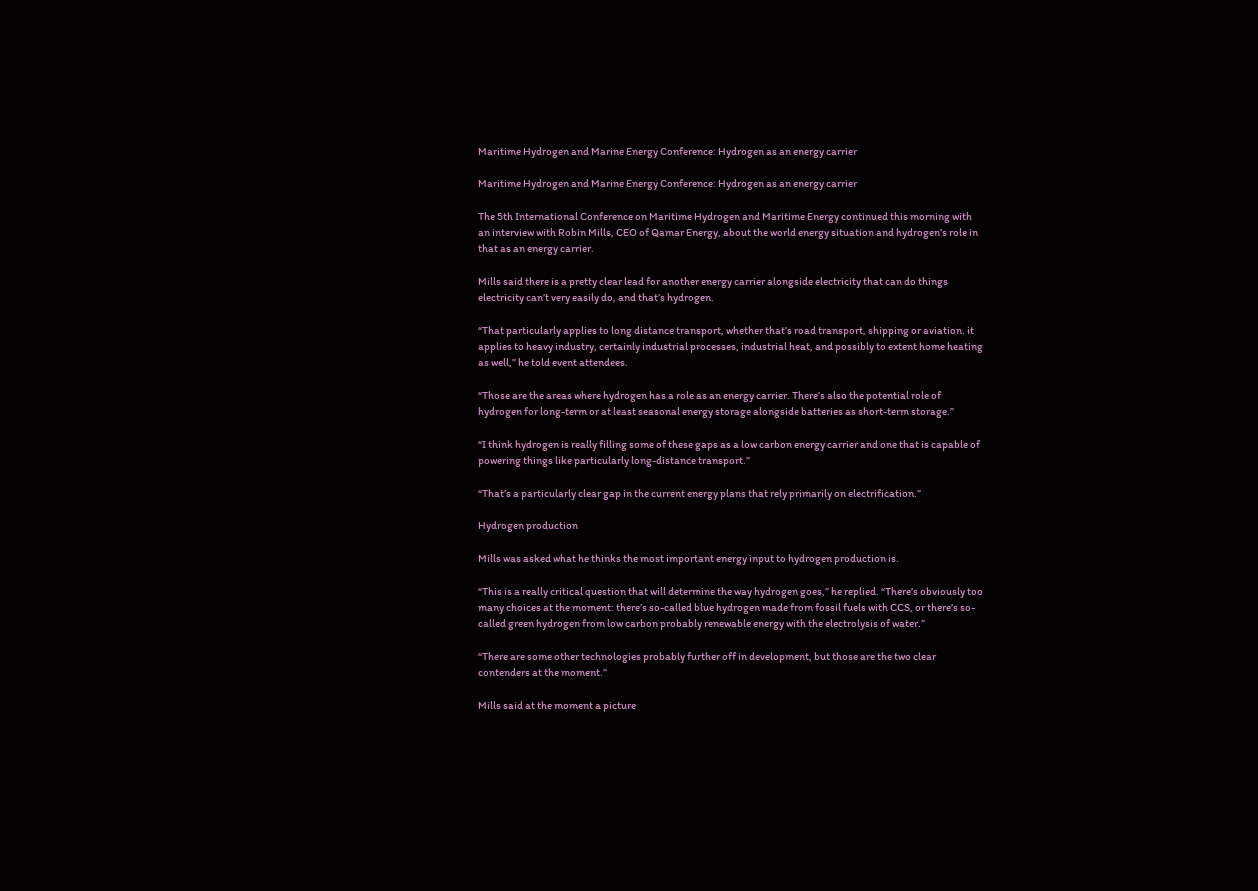Maritime Hydrogen and Marine Energy Conference: Hydrogen as an energy carrier

Maritime Hydrogen and Marine Energy Conference: Hydrogen as an energy carrier

The 5th International Conference on Maritime Hydrogen and Maritime Energy continued this morning with an interview with Robin Mills, CEO of Qamar Energy, about the world energy situation and hydrogen’s role in that as an energy carrier.

Mills said there is a pretty clear lead for another energy carrier alongside electricity that can do things electricity can’t very easily do, and that’s hydrogen.

“That particularly applies to long distance transport, whether that’s road transport, shipping or aviation. it applies to heavy industry, certainly industrial processes, industrial heat, and possibly to extent home heating as well,” he told event attendees.

“Those are the areas where hydrogen has a role as an energy carrier. There’s also the potential role of hydrogen for long-term or at least seasonal energy storage alongside batteries as short-term storage.”

“I think hydrogen is really filling some of these gaps as a low carbon energy carrier and one that is capable of powering things like particularly long-distance transport.”

“That’s a particularly clear gap in the current energy plans that rely primarily on electrification.”

Hydrogen production

Mills was asked what he thinks the most important energy input to hydrogen production is.

“This is a really critical question that will determine the way hydrogen goes,” he replied. “There’s obviously too many choices at the moment: there’s so-called blue hydrogen made from fossil fuels with CCS, or there’s so-called green hydrogen from low carbon probably renewable energy with the electrolysis of water.”

“There are some other technologies probably further off in development, but those are the two clear contenders at the moment.”

Mills said at the moment a picture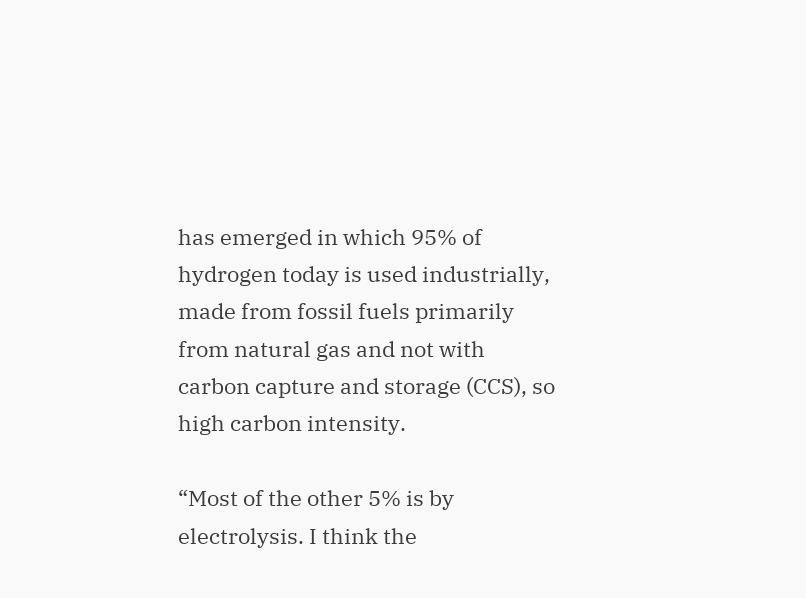has emerged in which 95% of hydrogen today is used industrially, made from fossil fuels primarily from natural gas and not with carbon capture and storage (CCS), so high carbon intensity.

“Most of the other 5% is by electrolysis. I think the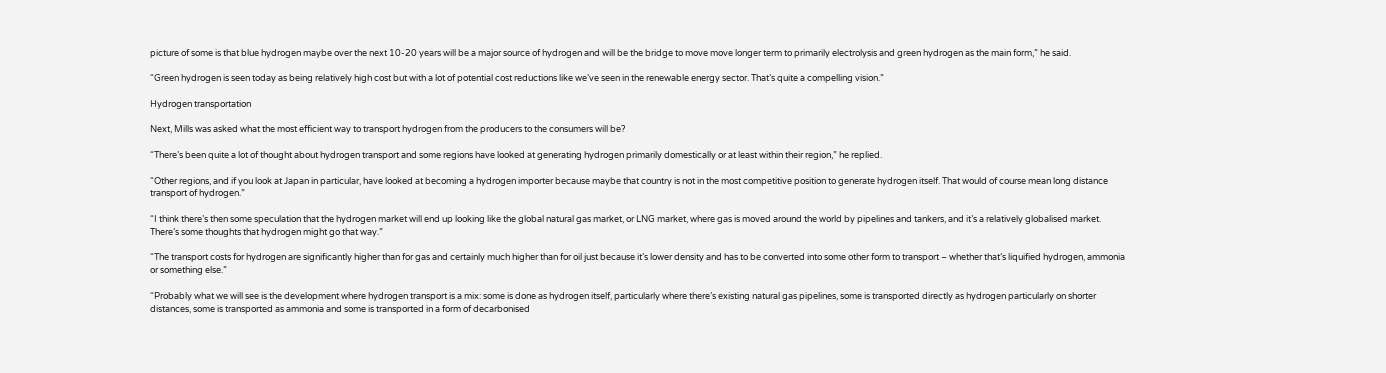picture of some is that blue hydrogen maybe over the next 10-20 years will be a major source of hydrogen and will be the bridge to move move longer term to primarily electrolysis and green hydrogen as the main form,” he said.

“Green hydrogen is seen today as being relatively high cost but with a lot of potential cost reductions like we’ve seen in the renewable energy sector. That’s quite a compelling vision.”

Hydrogen transportation

Next, Mills was asked what the most efficient way to transport hydrogen from the producers to the consumers will be?

“There’s been quite a lot of thought about hydrogen transport and some regions have looked at generating hydrogen primarily domestically or at least within their region,” he replied.

“Other regions, and if you look at Japan in particular, have looked at becoming a hydrogen importer because maybe that country is not in the most competitive position to generate hydrogen itself. That would of course mean long distance transport of hydrogen.”

“I think there’s then some speculation that the hydrogen market will end up looking like the global natural gas market, or LNG market, where gas is moved around the world by pipelines and tankers, and it’s a relatively globalised market. There’s some thoughts that hydrogen might go that way.”

“The transport costs for hydrogen are significantly higher than for gas and certainly much higher than for oil just because it’s lower density and has to be converted into some other form to transport – whether that’s liquified hydrogen, ammonia or something else.”

“Probably what we will see is the development where hydrogen transport is a mix: some is done as hydrogen itself, particularly where there’s existing natural gas pipelines, some is transported directly as hydrogen particularly on shorter distances, some is transported as ammonia and some is transported in a form of decarbonised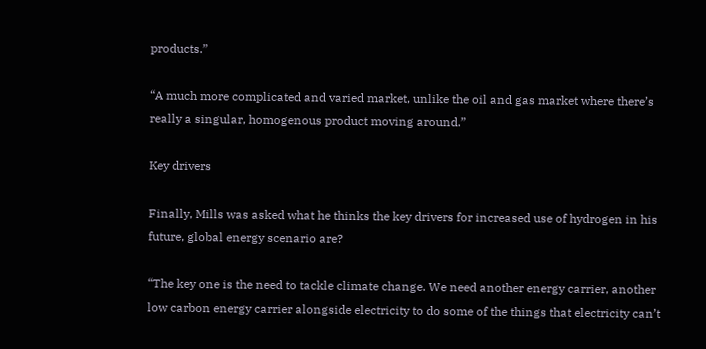products.”

“A much more complicated and varied market, unlike the oil and gas market where there’s really a singular, homogenous product moving around.”

Key drivers

Finally, Mills was asked what he thinks the key drivers for increased use of hydrogen in his future, global energy scenario are?

“The key one is the need to tackle climate change. We need another energy carrier, another low carbon energy carrier alongside electricity to do some of the things that electricity can’t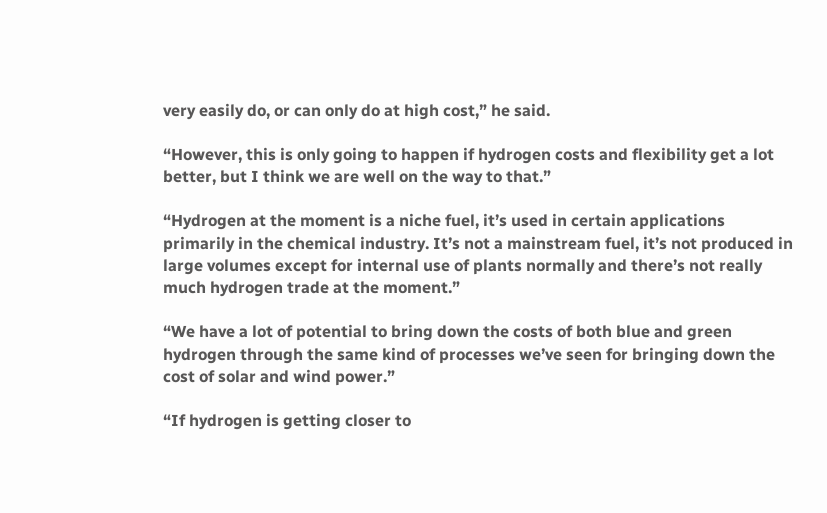very easily do, or can only do at high cost,” he said.

“However, this is only going to happen if hydrogen costs and flexibility get a lot better, but I think we are well on the way to that.”

“Hydrogen at the moment is a niche fuel, it’s used in certain applications primarily in the chemical industry. It’s not a mainstream fuel, it’s not produced in large volumes except for internal use of plants normally and there’s not really much hydrogen trade at the moment.”

“We have a lot of potential to bring down the costs of both blue and green hydrogen through the same kind of processes we’ve seen for bringing down the cost of solar and wind power.”

“If hydrogen is getting closer to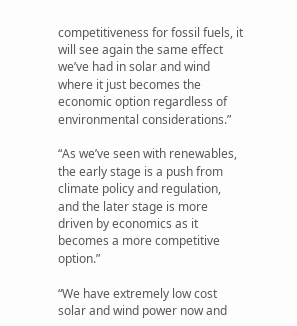competitiveness for fossil fuels, it will see again the same effect we’ve had in solar and wind where it just becomes the economic option regardless of environmental considerations.”

“As we’ve seen with renewables, the early stage is a push from climate policy and regulation, and the later stage is more driven by economics as it becomes a more competitive option.”

“We have extremely low cost solar and wind power now and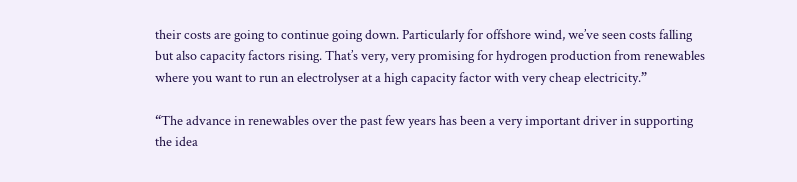their costs are going to continue going down. Particularly for offshore wind, we’ve seen costs falling but also capacity factors rising. That’s very, very promising for hydrogen production from renewables where you want to run an electrolyser at a high capacity factor with very cheap electricity.”

“The advance in renewables over the past few years has been a very important driver in supporting the idea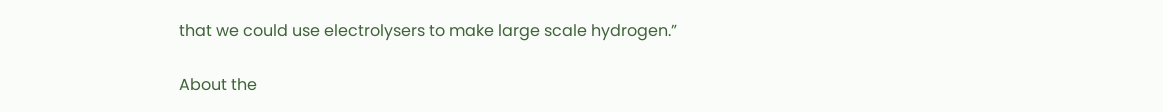that we could use electrolysers to make large scale hydrogen.”

About the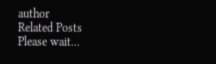author
Related Posts
Please wait...